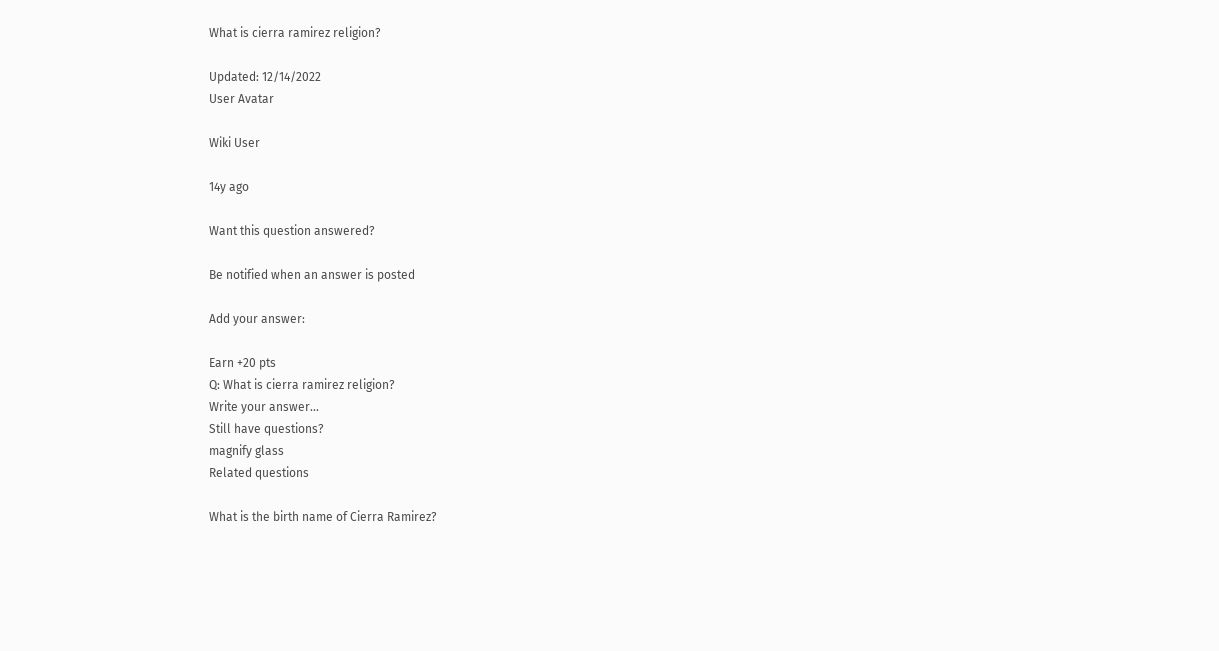What is cierra ramirez religion?

Updated: 12/14/2022
User Avatar

Wiki User

14y ago

Want this question answered?

Be notified when an answer is posted

Add your answer:

Earn +20 pts
Q: What is cierra ramirez religion?
Write your answer...
Still have questions?
magnify glass
Related questions

What is the birth name of Cierra Ramirez?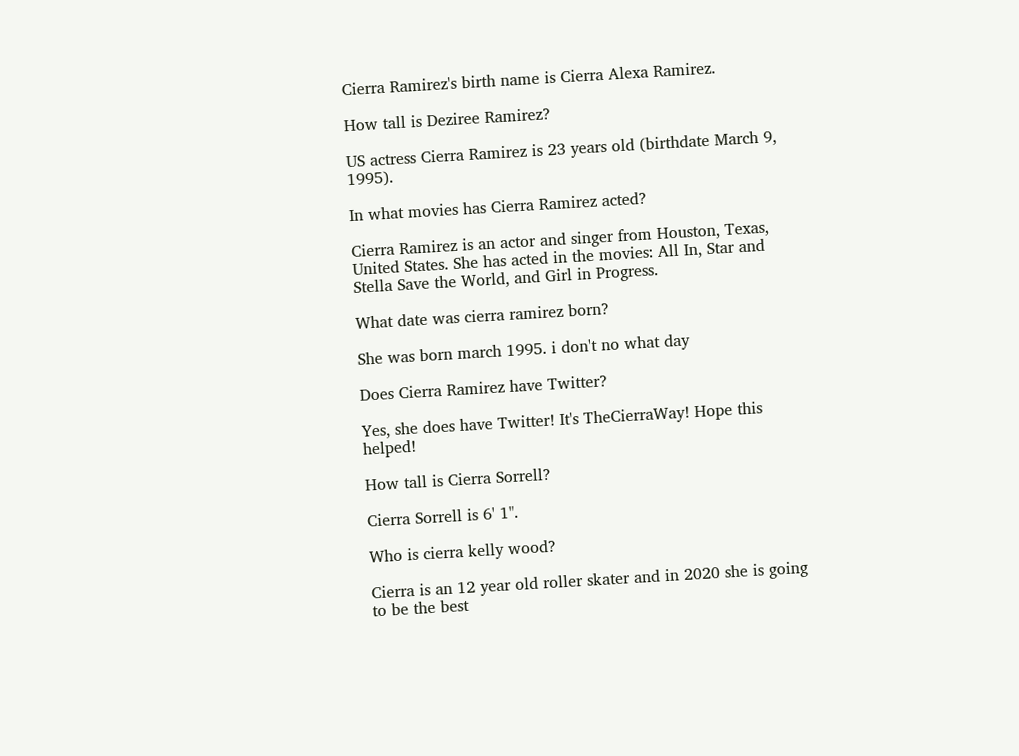Cierra Ramirez's birth name is Cierra Alexa Ramirez.

How tall is Deziree Ramirez?

US actress Cierra Ramirez is 23 years old (birthdate March 9, 1995).

In what movies has Cierra Ramirez acted?

Cierra Ramirez is an actor and singer from Houston, Texas, United States. She has acted in the movies: All In, Star and Stella Save the World, and Girl in Progress.

What date was cierra ramirez born?

She was born march 1995. i don't no what day

Does Cierra Ramirez have Twitter?

Yes, she does have Twitter! It's TheCierraWay! Hope this helped!

How tall is Cierra Sorrell?

Cierra Sorrell is 6' 1".

Who is cierra kelly wood?

Cierra is an 12 year old roller skater and in 2020 she is going to be the best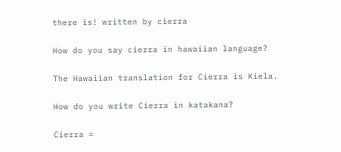there is! written by cierra

How do you say cierra in hawaiian language?

The Hawaiian translation for Cierra is Kiela.

How do you write Cierra in katakana?

Cierra =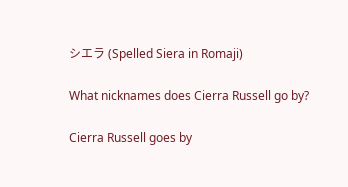シエラ (Spelled Siera in Romaji)

What nicknames does Cierra Russell go by?

Cierra Russell goes by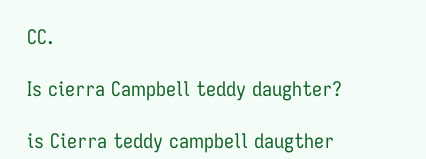CC.

Is cierra Campbell teddy daughter?

is Cierra teddy campbell daugther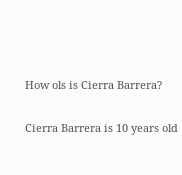How ols is Cierra Barrera?

Cierra Barrera is 10 years old